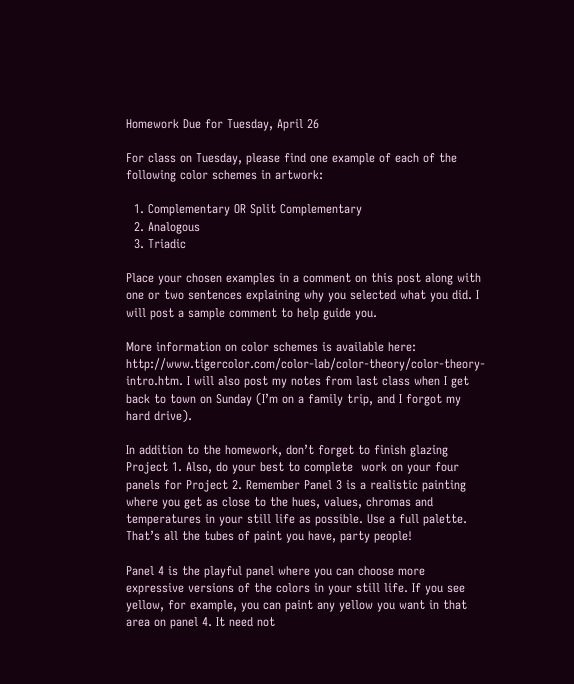Homework Due for Tuesday, April 26

For class on Tuesday, please find one example of each of the following color schemes in artwork:

  1. Complementary OR Split Complementary
  2. Analogous
  3. Triadic

Place your chosen examples in a comment on this post along with one or two sentences explaining why you selected what you did. I will post a sample comment to help guide you.

More information on color schemes is available here: http://www.tigercolor.com/color-lab/color-theory/color-theory-intro.htm. I will also post my notes from last class when I get back to town on Sunday (I’m on a family trip, and I forgot my hard drive).

In addition to the homework, don’t forget to finish glazing Project 1. Also, do your best to complete  work on your four panels for Project 2. Remember Panel 3 is a realistic painting where you get as close to the hues, values, chromas and temperatures in your still life as possible. Use a full palette. That’s all the tubes of paint you have, party people!

Panel 4 is the playful panel where you can choose more expressive versions of the colors in your still life. If you see yellow, for example, you can paint any yellow you want in that area on panel 4. It need not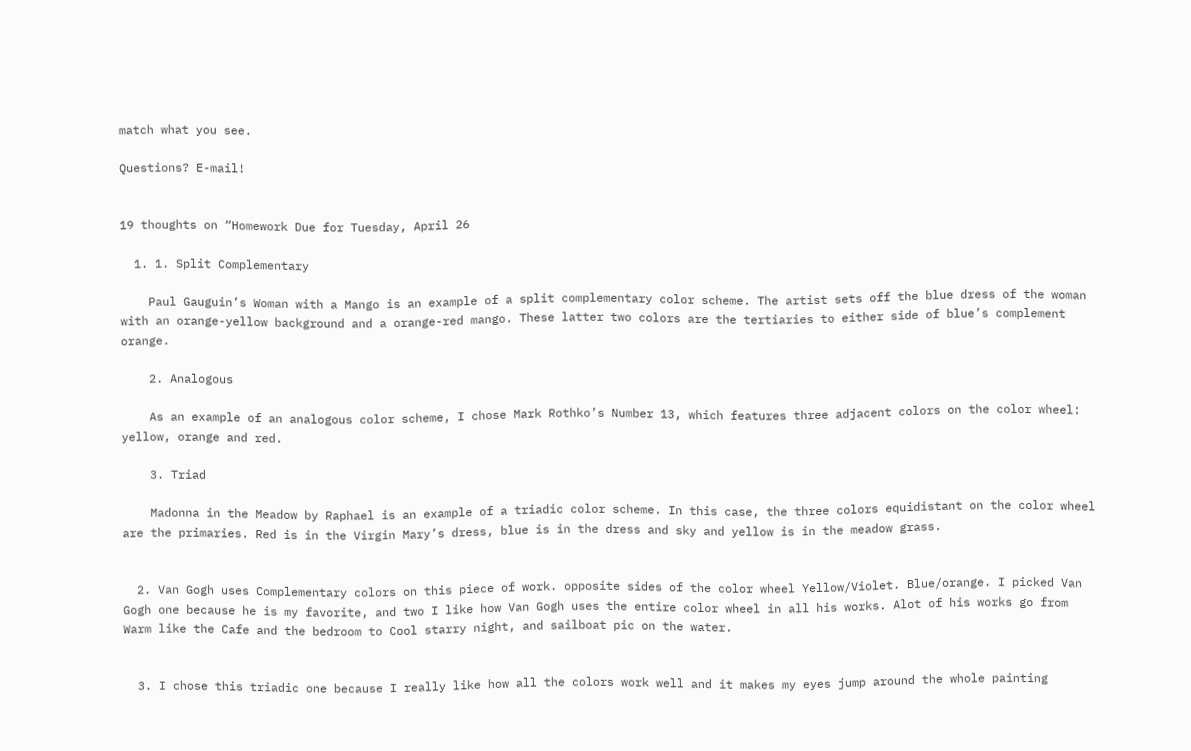match what you see.

Questions? E-mail!


19 thoughts on “Homework Due for Tuesday, April 26

  1. 1. Split Complementary

    Paul Gauguin’s Woman with a Mango is an example of a split complementary color scheme. The artist sets off the blue dress of the woman with an orange-yellow background and a orange-red mango. These latter two colors are the tertiaries to either side of blue’s complement orange.

    2. Analogous

    As an example of an analogous color scheme, I chose Mark Rothko’s Number 13, which features three adjacent colors on the color wheel: yellow, orange and red.

    3. Triad

    Madonna in the Meadow by Raphael is an example of a triadic color scheme. In this case, the three colors equidistant on the color wheel are the primaries. Red is in the Virgin Mary’s dress, blue is in the dress and sky and yellow is in the meadow grass.


  2. Van Gogh uses Complementary colors on this piece of work. opposite sides of the color wheel Yellow/Violet. Blue/orange. I picked Van Gogh one because he is my favorite, and two I like how Van Gogh uses the entire color wheel in all his works. Alot of his works go from Warm like the Cafe and the bedroom to Cool starry night, and sailboat pic on the water.


  3. I chose this triadic one because I really like how all the colors work well and it makes my eyes jump around the whole painting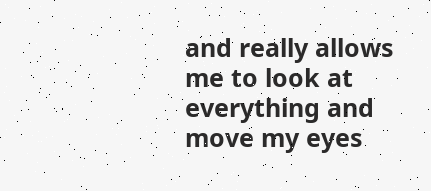and really allows me to look at everything and move my eyes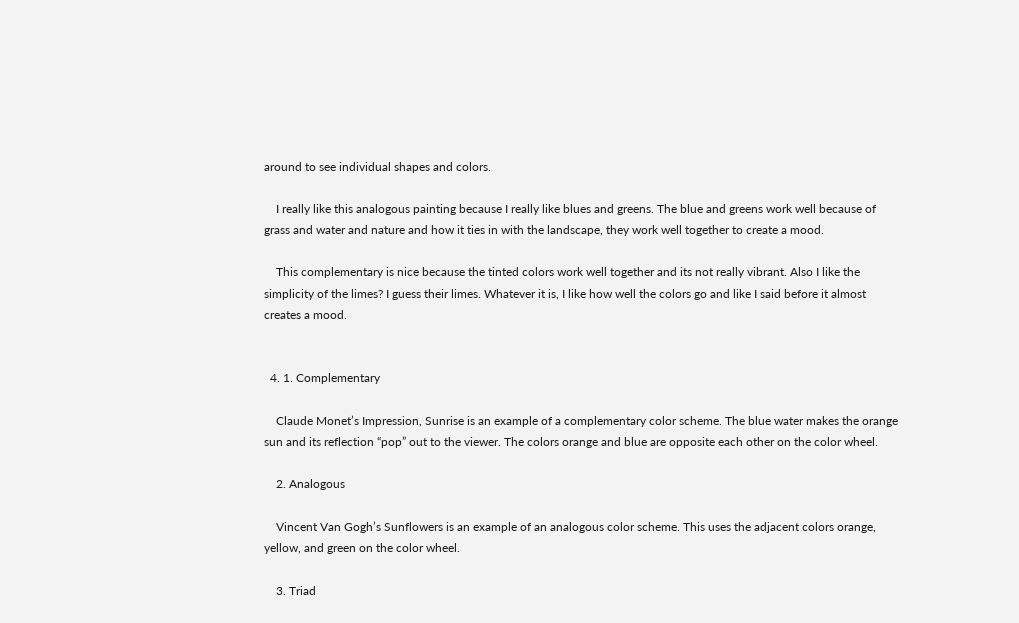around to see individual shapes and colors.

    I really like this analogous painting because I really like blues and greens. The blue and greens work well because of grass and water and nature and how it ties in with the landscape, they work well together to create a mood.

    This complementary is nice because the tinted colors work well together and its not really vibrant. Also I like the simplicity of the limes? I guess their limes. Whatever it is, I like how well the colors go and like I said before it almost creates a mood.


  4. 1. Complementary

    Claude Monet’s Impression, Sunrise is an example of a complementary color scheme. The blue water makes the orange sun and its reflection “pop” out to the viewer. The colors orange and blue are opposite each other on the color wheel.

    2. Analogous

    Vincent Van Gogh’s Sunflowers is an example of an analogous color scheme. This uses the adjacent colors orange, yellow, and green on the color wheel.

    3. Triad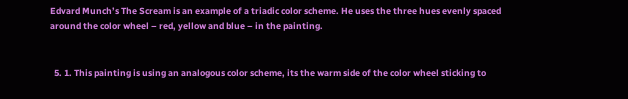Edvard Munch’s The Scream is an example of a triadic color scheme. He uses the three hues evenly spaced around the color wheel – red, yellow and blue – in the painting.


  5. 1. This painting is using an analogous color scheme, its the warm side of the color wheel sticking to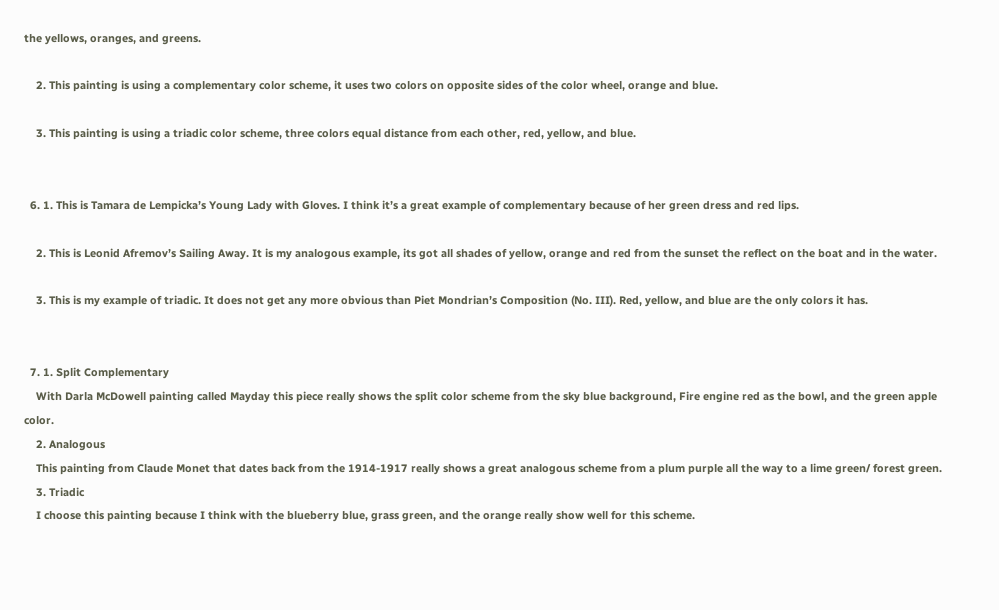the yellows, oranges, and greens.

    2. This painting is using a complementary color scheme, it uses two colors on opposite sides of the color wheel, orange and blue.

    3. This painting is using a triadic color scheme, three colors equal distance from each other, red, yellow, and blue.


  6. 1. This is Tamara de Lempicka’s Young Lady with Gloves. I think it’s a great example of complementary because of her green dress and red lips.

    2. This is Leonid Afremov’s Sailing Away. It is my analogous example, its got all shades of yellow, orange and red from the sunset the reflect on the boat and in the water.

    3. This is my example of triadic. It does not get any more obvious than Piet Mondrian’s Composition (No. III). Red, yellow, and blue are the only colors it has.


  7. 1. Split Complementary
    With Darla McDowell painting called Mayday this piece really shows the split color scheme from the sky blue background, Fire engine red as the bowl, and the green apple color.
    2. Analogous
    This painting from Claude Monet that dates back from the 1914-1917 really shows a great analogous scheme from a plum purple all the way to a lime green/ forest green.
    3. Triadic
    I choose this painting because I think with the blueberry blue, grass green, and the orange really show well for this scheme.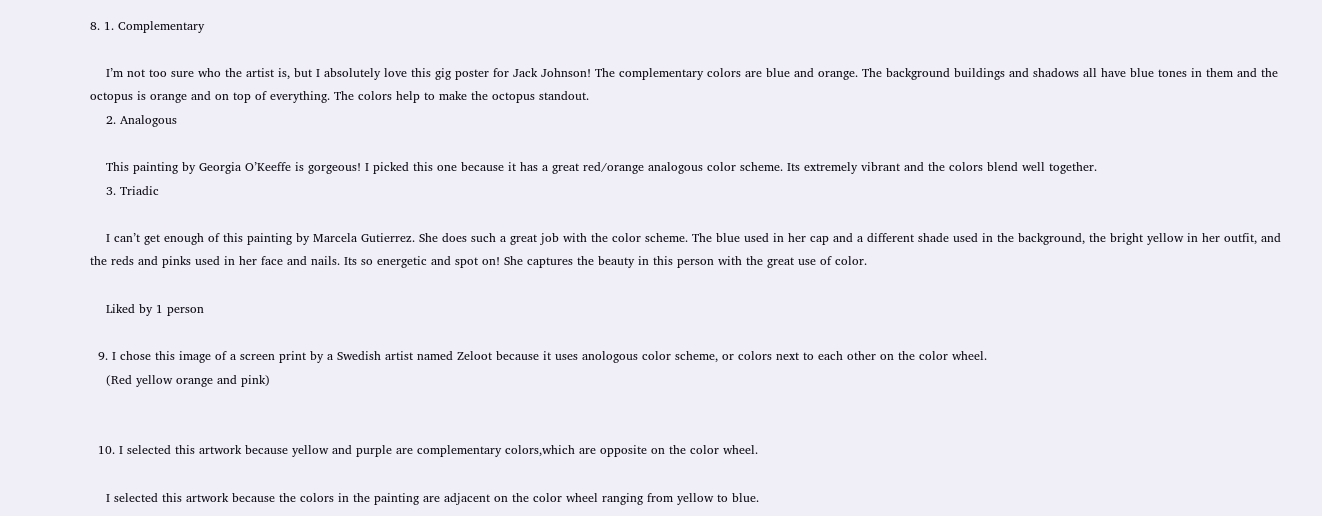8. 1. Complementary

    I’m not too sure who the artist is, but I absolutely love this gig poster for Jack Johnson! The complementary colors are blue and orange. The background buildings and shadows all have blue tones in them and the octopus is orange and on top of everything. The colors help to make the octopus standout.
    2. Analogous

    This painting by Georgia O’Keeffe is gorgeous! I picked this one because it has a great red/orange analogous color scheme. Its extremely vibrant and the colors blend well together.
    3. Triadic

    I can’t get enough of this painting by Marcela Gutierrez. She does such a great job with the color scheme. The blue used in her cap and a different shade used in the background, the bright yellow in her outfit, and the reds and pinks used in her face and nails. Its so energetic and spot on! She captures the beauty in this person with the great use of color.

    Liked by 1 person

  9. I chose this image of a screen print by a Swedish artist named Zeloot because it uses anologous color scheme, or colors next to each other on the color wheel.
    (Red yellow orange and pink)


  10. I selected this artwork because yellow and purple are complementary colors,which are opposite on the color wheel.

    I selected this artwork because the colors in the painting are adjacent on the color wheel ranging from yellow to blue.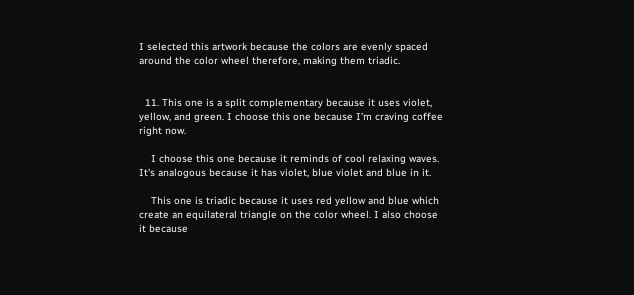I selected this artwork because the colors are evenly spaced around the color wheel therefore, making them triadic.


  11. This one is a split complementary because it uses violet, yellow, and green. I choose this one because I’m craving coffee right now.

    I choose this one because it reminds of cool relaxing waves. It’s analogous because it has violet, blue violet and blue in it.

    This one is triadic because it uses red yellow and blue which create an equilateral triangle on the color wheel. I also choose it because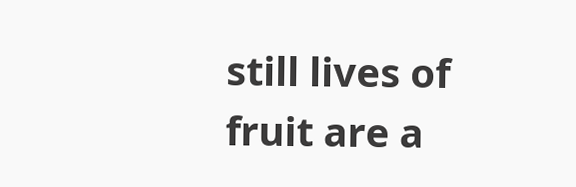still lives of fruit are a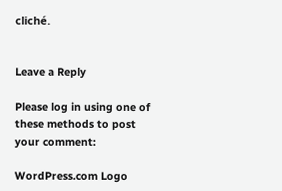cliché.


Leave a Reply

Please log in using one of these methods to post your comment:

WordPress.com Logo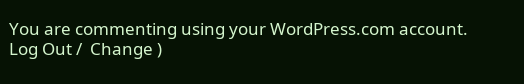You are commenting using your WordPress.com account. Log Out /  Change )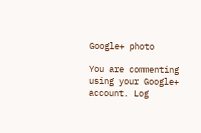Google+ photo

You are commenting using your Google+ account. Log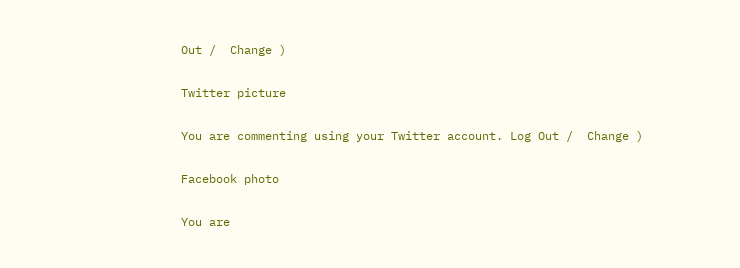Out /  Change )

Twitter picture

You are commenting using your Twitter account. Log Out /  Change )

Facebook photo

You are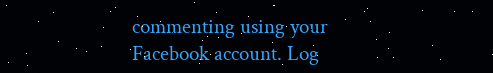commenting using your Facebook account. Log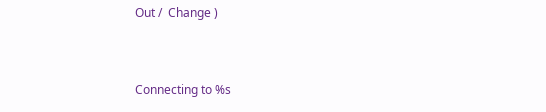Out /  Change )


Connecting to %s